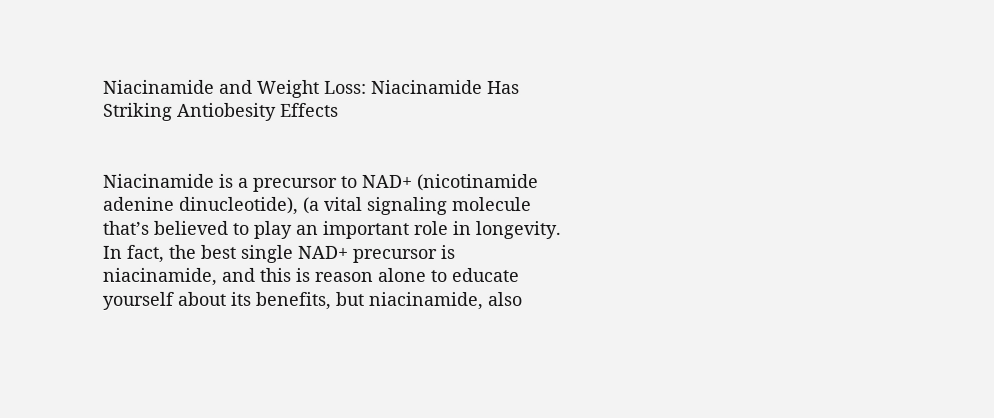Niacinamide and Weight Loss: Niacinamide Has Striking Antiobesity Effects


Niacinamide is a precursor to NAD+ (nicotinamide adenine dinucleotide), (a vital signaling molecule that’s believed to play an important role in longevity. In fact, the best single NAD+ precursor is niacinamide, and this is reason alone to educate yourself about its benefits, but niacinamide, also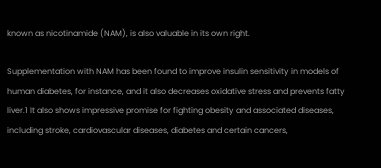known as nicotinamide (NAM), is also valuable in its own right.

Supplementation with NAM has been found to improve insulin sensitivity in models of human diabetes, for instance, and it also decreases oxidative stress and prevents fatty liver.1 It also shows impressive promise for fighting obesity and associated diseases, including stroke, cardiovascular diseases, diabetes and certain cancers,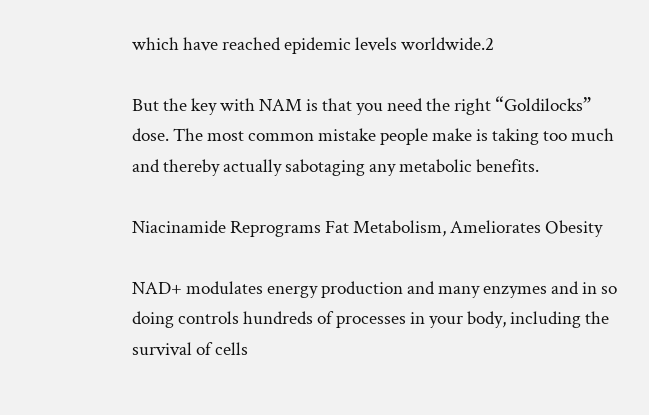which have reached epidemic levels worldwide.2

But the key with NAM is that you need the right “Goldilocks” dose. The most common mistake people make is taking too much and thereby actually sabotaging any metabolic benefits.

Niacinamide Reprograms Fat Metabolism, Ameliorates Obesity

NAD+ modulates energy production and many enzymes and in so doing controls hundreds of processes in your body, including the survival of cells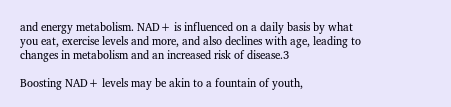and energy metabolism. NAD+ is influenced on a daily basis by what you eat, exercise levels and more, and also declines with age, leading to changes in metabolism and an increased risk of disease.3

Boosting NAD+ levels may be akin to a fountain of youth,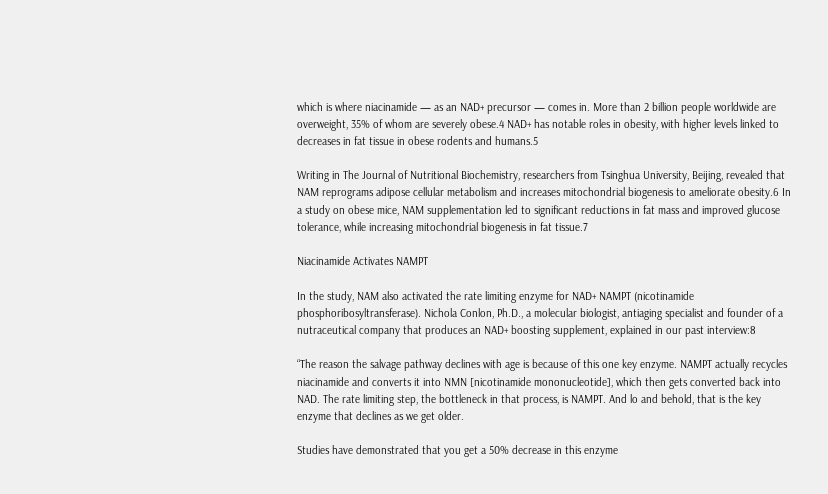which is where niacinamide — as an NAD+ precursor — comes in. More than 2 billion people worldwide are overweight, 35% of whom are severely obese.4 NAD+ has notable roles in obesity, with higher levels linked to decreases in fat tissue in obese rodents and humans.5

Writing in The Journal of Nutritional Biochemistry, researchers from Tsinghua University, Beijing, revealed that NAM reprograms adipose cellular metabolism and increases mitochondrial biogenesis to ameliorate obesity.6 In a study on obese mice, NAM supplementation led to significant reductions in fat mass and improved glucose tolerance, while increasing mitochondrial biogenesis in fat tissue.7

Niacinamide Activates NAMPT

In the study, NAM also activated the rate limiting enzyme for NAD+ NAMPT (nicotinamide phosphoribosyltransferase). Nichola Conlon, Ph.D., a molecular biologist, antiaging specialist and founder of a nutraceutical company that produces an NAD+ boosting supplement, explained in our past interview:8

“The reason the salvage pathway declines with age is because of this one key enzyme. NAMPT actually recycles niacinamide and converts it into NMN [nicotinamide mononucleotide], which then gets converted back into NAD. The rate limiting step, the bottleneck in that process, is NAMPT. And lo and behold, that is the key enzyme that declines as we get older.

Studies have demonstrated that you get a 50% decrease in this enzyme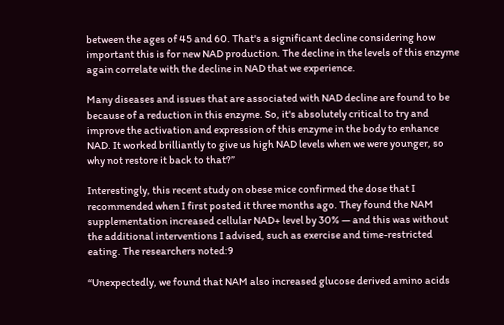between the ages of 45 and 60. That's a significant decline considering how important this is for new NAD production. The decline in the levels of this enzyme again correlate with the decline in NAD that we experience.

Many diseases and issues that are associated with NAD decline are found to be because of a reduction in this enzyme. So, it's absolutely critical to try and improve the activation and expression of this enzyme in the body to enhance NAD. It worked brilliantly to give us high NAD levels when we were younger, so why not restore it back to that?”

Interestingly, this recent study on obese mice confirmed the dose that I recommended when I first posted it three months ago. They found the NAM supplementation increased cellular NAD+ level by 30% — and this was without the additional interventions I advised, such as exercise and time-restricted eating. The researchers noted:9

“Unexpectedly, we found that NAM also increased glucose derived amino acids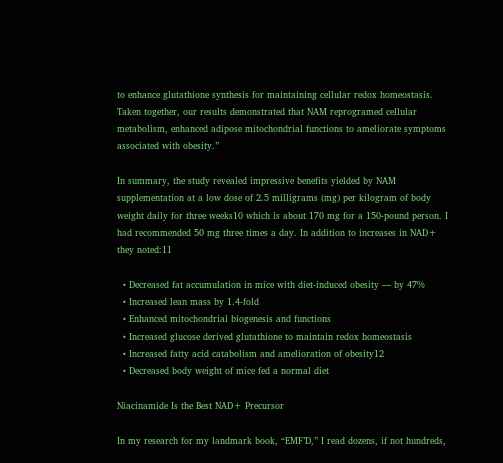to enhance glutathione synthesis for maintaining cellular redox homeostasis. Taken together, our results demonstrated that NAM reprogramed cellular metabolism, enhanced adipose mitochondrial functions to ameliorate symptoms associated with obesity.”

In summary, the study revealed impressive benefits yielded by NAM supplementation at a low dose of 2.5 milligrams (mg) per kilogram of body weight daily for three weeks10 which is about 170 mg for a 150-pound person. I had recommended 50 mg three times a day. In addition to increases in NAD+ they noted:11

  • Decreased fat accumulation in mice with diet-induced obesity — by 47%
  • Increased lean mass by 1.4-fold
  • Enhanced mitochondrial biogenesis and functions
  • Increased glucose derived glutathione to maintain redox homeostasis
  • Increased fatty acid catabolism and amelioration of obesity12
  • Decreased body weight of mice fed a normal diet

Niacinamide Is the Best NAD+ Precursor

In my research for my landmark book, “EMF’D,” I read dozens, if not hundreds,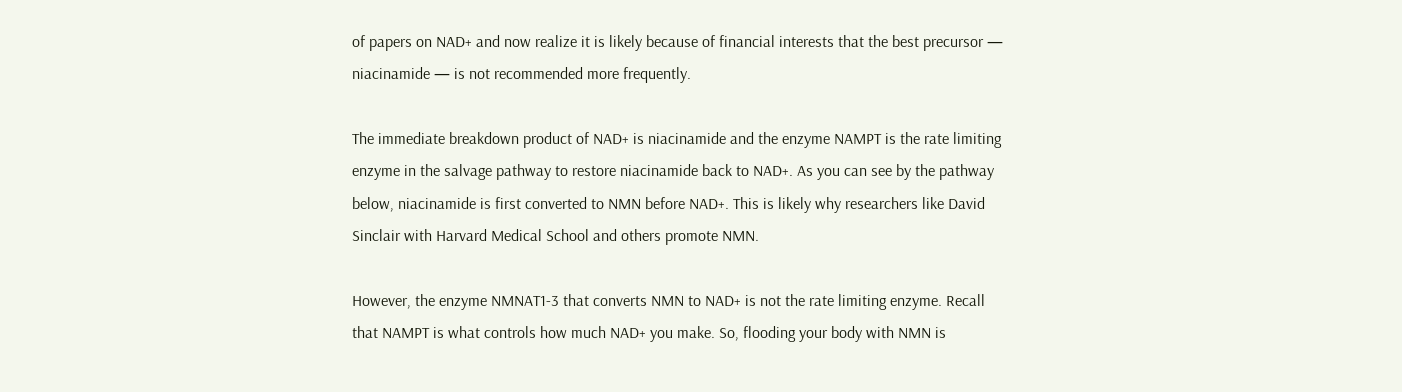of papers on NAD+ and now realize it is likely because of financial interests that the best precursor — niacinamide — is not recommended more frequently.

The immediate breakdown product of NAD+ is niacinamide and the enzyme NAMPT is the rate limiting enzyme in the salvage pathway to restore niacinamide back to NAD+. As you can see by the pathway below, niacinamide is first converted to NMN before NAD+. This is likely why researchers like David Sinclair with Harvard Medical School and others promote NMN.

However, the enzyme NMNAT1-3 that converts NMN to NAD+ is not the rate limiting enzyme. Recall that NAMPT is what controls how much NAD+ you make. So, flooding your body with NMN is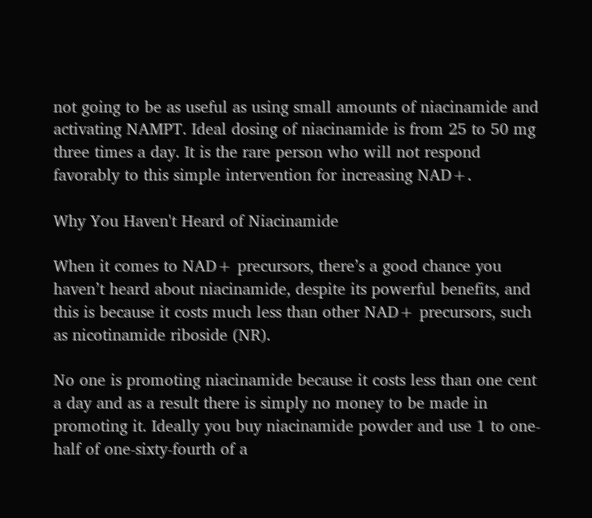not going to be as useful as using small amounts of niacinamide and activating NAMPT. Ideal dosing of niacinamide is from 25 to 50 mg three times a day. It is the rare person who will not respond favorably to this simple intervention for increasing NAD+.

Why You Haven't Heard of Niacinamide

When it comes to NAD+ precursors, there’s a good chance you haven’t heard about niacinamide, despite its powerful benefits, and this is because it costs much less than other NAD+ precursors, such as nicotinamide riboside (NR).

No one is promoting niacinamide because it costs less than one cent a day and as a result there is simply no money to be made in promoting it. Ideally you buy niacinamide powder and use 1 to one-half of one-sixty-fourth of a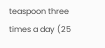teaspoon three times a day (25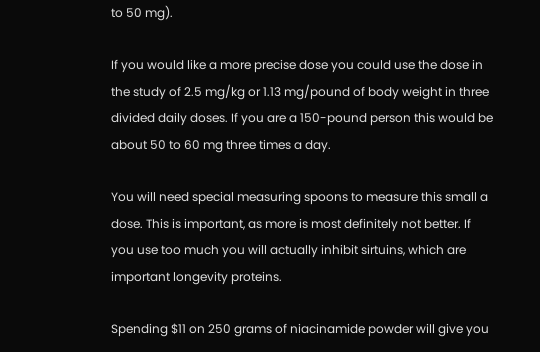to 50 mg).

If you would like a more precise dose you could use the dose in the study of 2.5 mg/kg or 1.13 mg/pound of body weight in three divided daily doses. If you are a 150-pound person this would be about 50 to 60 mg three times a day.

You will need special measuring spoons to measure this small a dose. This is important, as more is most definitely not better. If you use too much you will actually inhibit sirtuins, which are important longevity proteins.

Spending $11 on 250 grams of niacinamide powder will give you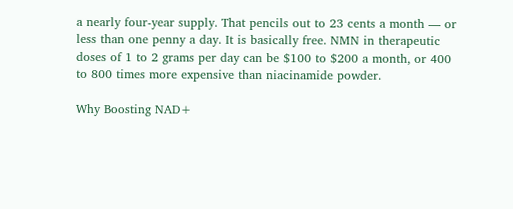a nearly four-year supply. That pencils out to 23 cents a month — or less than one penny a day. It is basically free. NMN in therapeutic doses of 1 to 2 grams per day can be $100 to $200 a month, or 400 to 800 times more expensive than niacinamide powder.

Why Boosting NAD+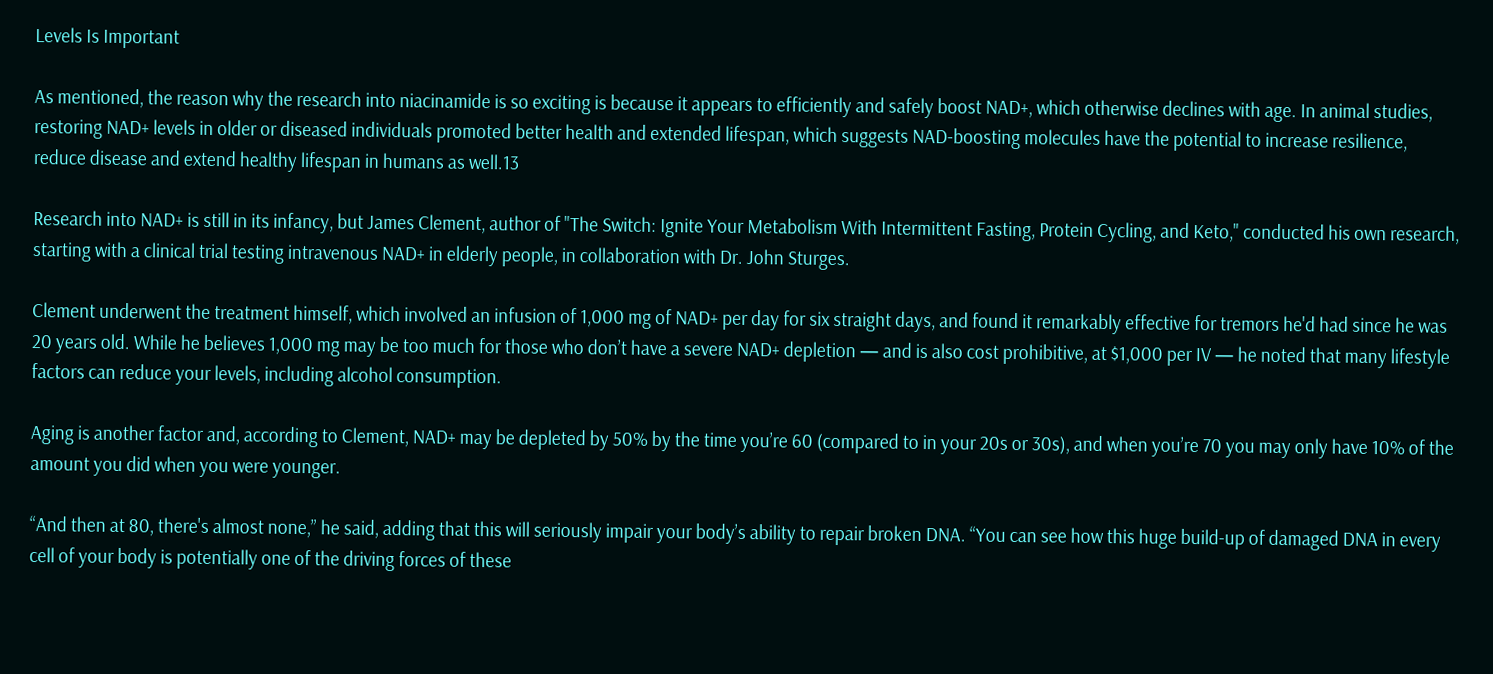Levels Is Important

As mentioned, the reason why the research into niacinamide is so exciting is because it appears to efficiently and safely boost NAD+, which otherwise declines with age. In animal studies, restoring NAD+ levels in older or diseased individuals promoted better health and extended lifespan, which suggests NAD-boosting molecules have the potential to increase resilience, reduce disease and extend healthy lifespan in humans as well.13

Research into NAD+ is still in its infancy, but James Clement, author of "The Switch: Ignite Your Metabolism With Intermittent Fasting, Protein Cycling, and Keto," conducted his own research, starting with a clinical trial testing intravenous NAD+ in elderly people, in collaboration with Dr. John Sturges.

Clement underwent the treatment himself, which involved an infusion of 1,000 mg of NAD+ per day for six straight days, and found it remarkably effective for tremors he'd had since he was 20 years old. While he believes 1,000 mg may be too much for those who don’t have a severe NAD+ depletion — and is also cost prohibitive, at $1,000 per IV — he noted that many lifestyle factors can reduce your levels, including alcohol consumption.

Aging is another factor and, according to Clement, NAD+ may be depleted by 50% by the time you’re 60 (compared to in your 20s or 30s), and when you’re 70 you may only have 10% of the amount you did when you were younger.

“And then at 80, there's almost none,” he said, adding that this will seriously impair your body’s ability to repair broken DNA. “You can see how this huge build-up of damaged DNA in every cell of your body is potentially one of the driving forces of these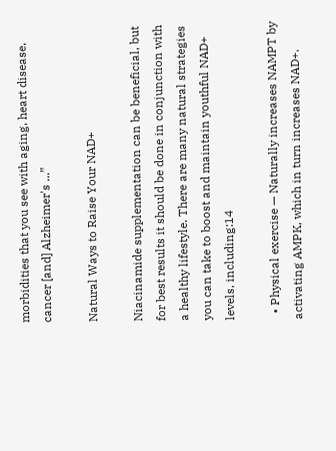morbidities that you see with aging, heart disease, cancer [and] Alzheimer's ...”

Natural Ways to Raise Your NAD+

Niacinamide supplementation can be beneficial, but for best results it should be done in conjunction with a healthy lifestyle. There are many natural strategies you can take to boost and maintain youthful NAD+ levels, including:14

  • Physical exercise — Naturally increases NAMPT by activating AMPK, which in turn increases NAD+.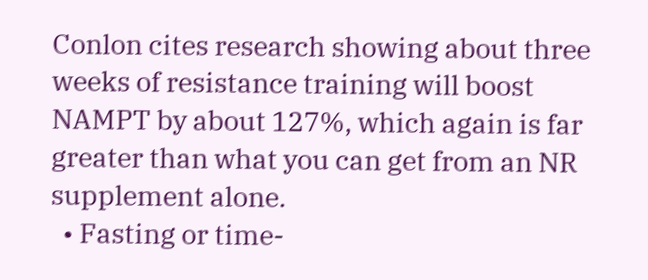Conlon cites research showing about three weeks of resistance training will boost NAMPT by about 127%, which again is far greater than what you can get from an NR supplement alone.
  • Fasting or time-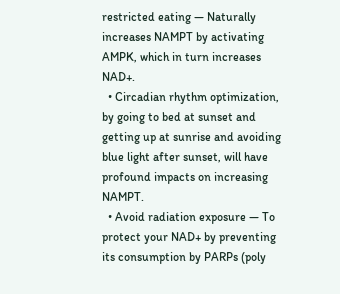restricted eating — Naturally increases NAMPT by activating AMPK, which in turn increases NAD+.
  • Circadian rhythm optimization, by going to bed at sunset and getting up at sunrise and avoiding blue light after sunset, will have profound impacts on increasing NAMPT.
  • Avoid radiation exposure — To protect your NAD+ by preventing its consumption by PARPs (poly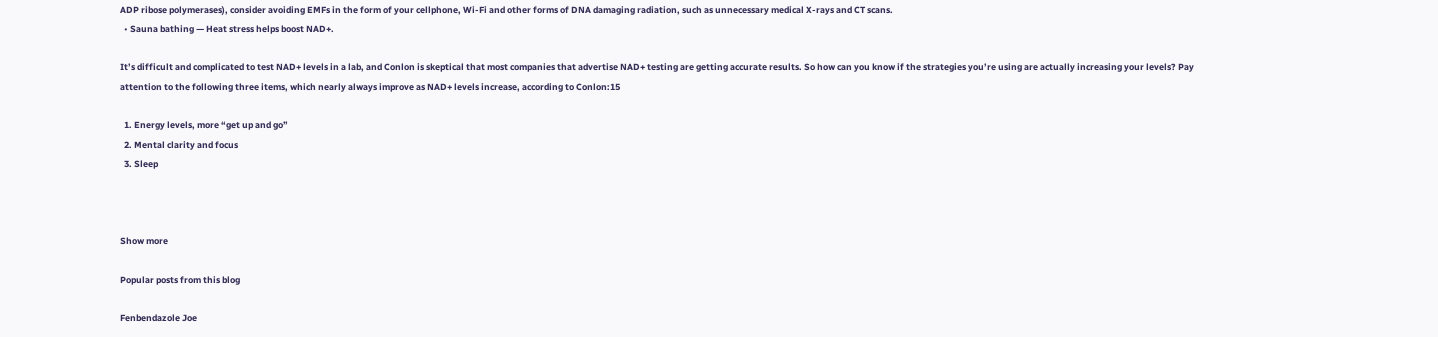ADP ribose polymerases), consider avoiding EMFs in the form of your cellphone, Wi-Fi and other forms of DNA damaging radiation, such as unnecessary medical X-rays and CT scans.
  • Sauna bathing — Heat stress helps boost NAD+.

It’s difficult and complicated to test NAD+ levels in a lab, and Conlon is skeptical that most companies that advertise NAD+ testing are getting accurate results. So how can you know if the strategies you’re using are actually increasing your levels? Pay attention to the following three items, which nearly always improve as NAD+ levels increase, according to Conlon:15

  1. Energy levels, more “get up and go”
  2. Mental clarity and focus
  3. Sleep



Show more

Popular posts from this blog

Fenbendazole Joe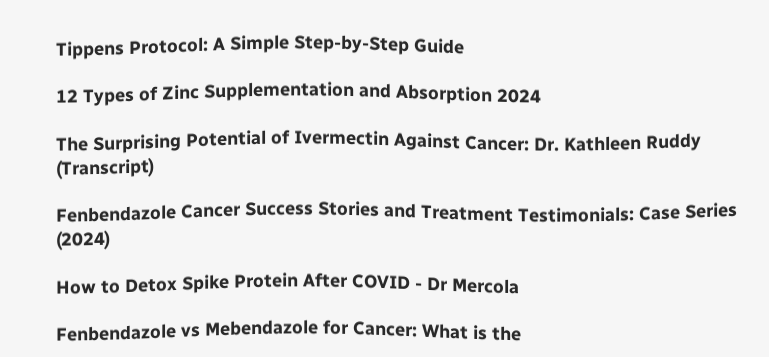Tippens Protocol: A Simple Step-by-Step Guide

12 Types of Zinc Supplementation and Absorption 2024

The Surprising Potential of Ivermectin Against Cancer: Dr. Kathleen Ruddy (Transcript)

Fenbendazole Cancer Success Stories and Treatment Testimonials: Case Series (2024)

How to Detox Spike Protein After COVID - Dr Mercola

Fenbendazole vs Mebendazole for Cancer: What is the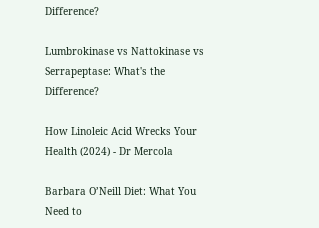Difference?

Lumbrokinase vs Nattokinase vs Serrapeptase: What's the Difference?

How Linoleic Acid Wrecks Your Health (2024) - Dr Mercola

Barbara O’Neill Diet: What You Need to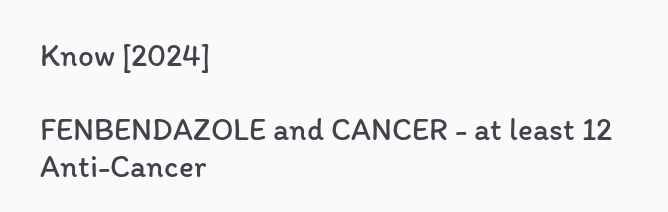Know [2024]

FENBENDAZOLE and CANCER - at least 12 Anti-Cancer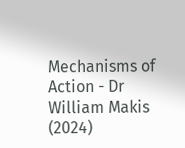Mechanisms of Action - Dr William Makis (2024)